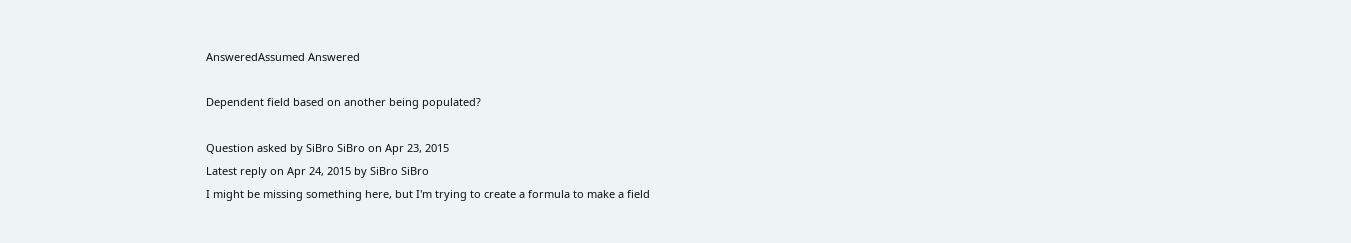AnsweredAssumed Answered

Dependent field based on another being populated?

Question asked by SiBro SiBro on Apr 23, 2015
Latest reply on Apr 24, 2015 by SiBro SiBro
I might be missing something here, but I'm trying to create a formula to make a field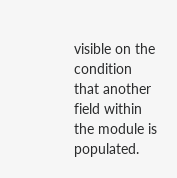visible on the condition that another field within the module is populated.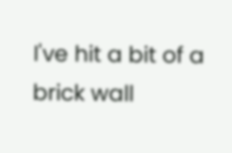I've hit a bit of a brick wall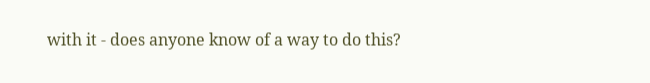with it - does anyone know of a way to do this?